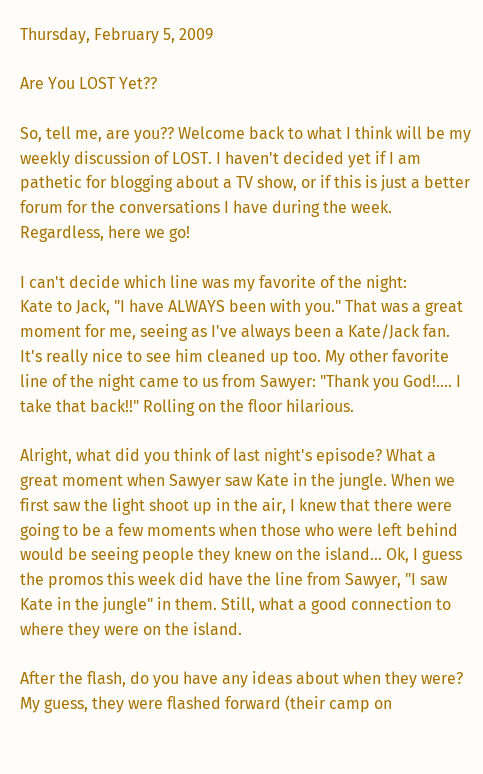Thursday, February 5, 2009

Are You LOST Yet??

So, tell me, are you?? Welcome back to what I think will be my weekly discussion of LOST. I haven't decided yet if I am pathetic for blogging about a TV show, or if this is just a better forum for the conversations I have during the week. Regardless, here we go!

I can't decide which line was my favorite of the night:
Kate to Jack, "I have ALWAYS been with you." That was a great moment for me, seeing as I've always been a Kate/Jack fan. It's really nice to see him cleaned up too. My other favorite line of the night came to us from Sawyer: "Thank you God!.... I take that back!!" Rolling on the floor hilarious.

Alright, what did you think of last night's episode? What a great moment when Sawyer saw Kate in the jungle. When we first saw the light shoot up in the air, I knew that there were going to be a few moments when those who were left behind would be seeing people they knew on the island... Ok, I guess the promos this week did have the line from Sawyer, "I saw Kate in the jungle" in them. Still, what a good connection to where they were on the island.

After the flash, do you have any ideas about when they were? My guess, they were flashed forward (their camp on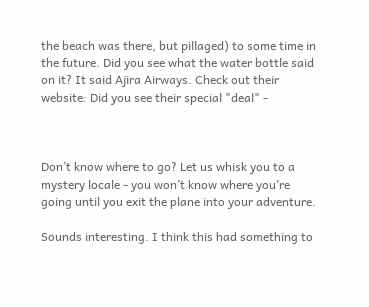the beach was there, but pillaged) to some time in the future. Did you see what the water bottle said on it? It said Ajira Airways. Check out their website: Did you see their special "deal" -



Don’t know where to go? Let us whisk you to a mystery locale - you won’t know where you’re going until you exit the plane into your adventure.

Sounds interesting. I think this had something to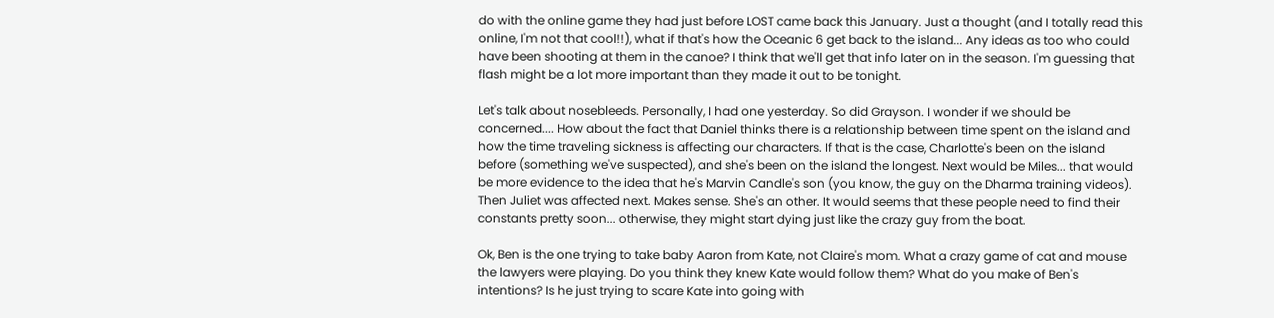do with the online game they had just before LOST came back this January. Just a thought (and I totally read this online, I'm not that cool!!), what if that's how the Oceanic 6 get back to the island... Any ideas as too who could have been shooting at them in the canoe? I think that we'll get that info later on in the season. I'm guessing that flash might be a lot more important than they made it out to be tonight.

Let's talk about nosebleeds. Personally, I had one yesterday. So did Grayson. I wonder if we should be concerned.... How about the fact that Daniel thinks there is a relationship between time spent on the island and how the time traveling sickness is affecting our characters. If that is the case, Charlotte's been on the island before (something we've suspected), and she's been on the island the longest. Next would be Miles... that would be more evidence to the idea that he's Marvin Candle's son (you know, the guy on the Dharma training videos). Then Juliet was affected next. Makes sense. She's an other. It would seems that these people need to find their constants pretty soon... otherwise, they might start dying just like the crazy guy from the boat.

Ok, Ben is the one trying to take baby Aaron from Kate, not Claire's mom. What a crazy game of cat and mouse the lawyers were playing. Do you think they knew Kate would follow them? What do you make of Ben's intentions? Is he just trying to scare Kate into going with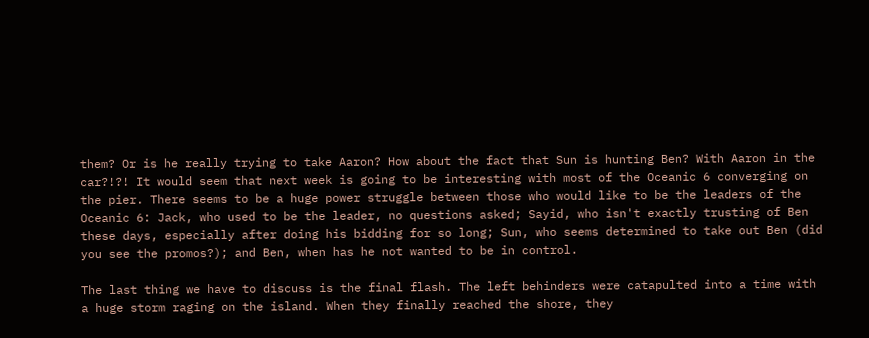them? Or is he really trying to take Aaron? How about the fact that Sun is hunting Ben? With Aaron in the car?!?! It would seem that next week is going to be interesting with most of the Oceanic 6 converging on the pier. There seems to be a huge power struggle between those who would like to be the leaders of the Oceanic 6: Jack, who used to be the leader, no questions asked; Sayid, who isn't exactly trusting of Ben these days, especially after doing his bidding for so long; Sun, who seems determined to take out Ben (did you see the promos?); and Ben, when has he not wanted to be in control.

The last thing we have to discuss is the final flash. The left behinders were catapulted into a time with a huge storm raging on the island. When they finally reached the shore, they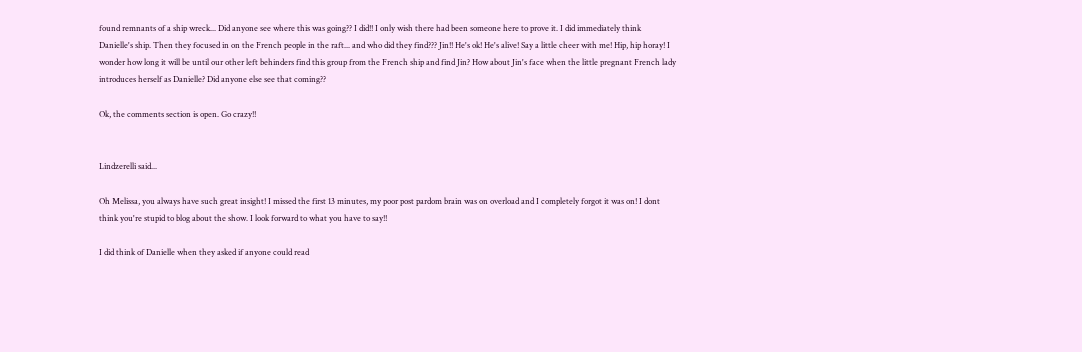found remnants of a ship wreck... Did anyone see where this was going?? I did!! I only wish there had been someone here to prove it. I did immediately think Danielle's ship. Then they focused in on the French people in the raft... and who did they find??? Jin!! He's ok! He's alive! Say a little cheer with me! Hip, hip horay! I wonder how long it will be until our other left behinders find this group from the French ship and find Jin? How about Jin's face when the little pregnant French lady introduces herself as Danielle? Did anyone else see that coming??

Ok, the comments section is open. Go crazy!!


Lindzerelli said...

Oh Melissa, you always have such great insight! I missed the first 13 minutes, my poor post pardom brain was on overload and I completely forgot it was on! I dont think you're stupid to blog about the show. I look forward to what you have to say!!

I did think of Danielle when they asked if anyone could read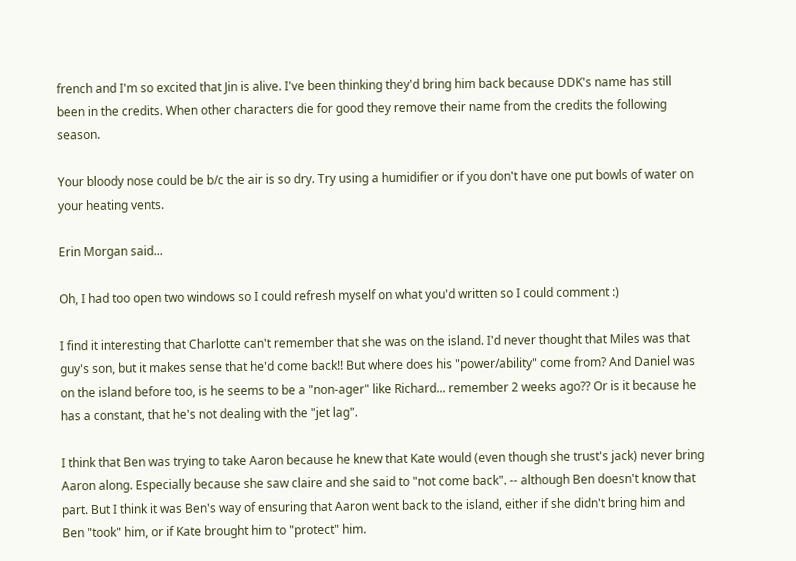french and I'm so excited that Jin is alive. I've been thinking they'd bring him back because DDK's name has still been in the credits. When other characters die for good they remove their name from the credits the following season.

Your bloody nose could be b/c the air is so dry. Try using a humidifier or if you don't have one put bowls of water on your heating vents.

Erin Morgan said...

Oh, I had too open two windows so I could refresh myself on what you'd written so I could comment :)

I find it interesting that Charlotte can't remember that she was on the island. I'd never thought that Miles was that guy's son, but it makes sense that he'd come back!! But where does his "power/ability" come from? And Daniel was on the island before too, is he seems to be a "non-ager" like Richard... remember 2 weeks ago?? Or is it because he has a constant, that he's not dealing with the "jet lag".

I think that Ben was trying to take Aaron because he knew that Kate would (even though she trust's jack) never bring Aaron along. Especially because she saw claire and she said to "not come back". -- although Ben doesn't know that part. But I think it was Ben's way of ensuring that Aaron went back to the island, either if she didn't bring him and Ben "took" him, or if Kate brought him to "protect" him.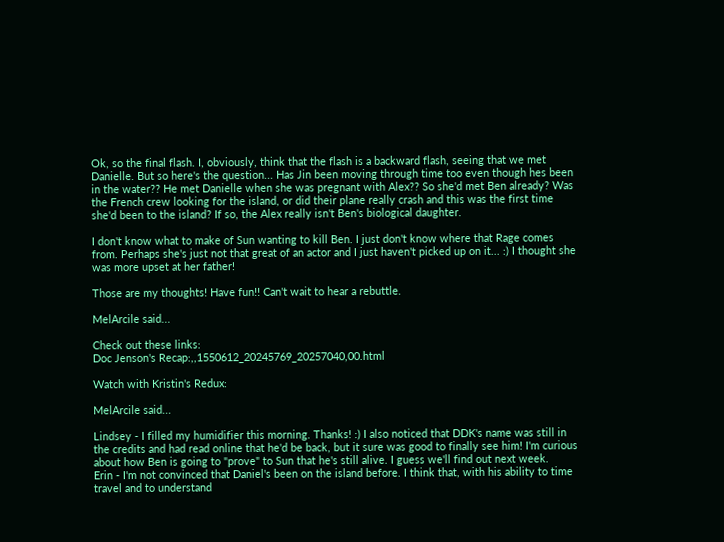Ok, so the final flash. I, obviously, think that the flash is a backward flash, seeing that we met Danielle. But so here's the question... Has Jin been moving through time too even though hes been in the water?? He met Danielle when she was pregnant with Alex?? So she'd met Ben already? Was the French crew looking for the island, or did their plane really crash and this was the first time she'd been to the island? If so, the Alex really isn't Ben's biological daughter.

I don't know what to make of Sun wanting to kill Ben. I just don't know where that Rage comes from. Perhaps she's just not that great of an actor and I just haven't picked up on it... :) I thought she was more upset at her father!

Those are my thoughts! Have fun!! Can't wait to hear a rebuttle.

MelArcile said...

Check out these links:
Doc Jenson's Recap:,,1550612_20245769_20257040,00.html

Watch with Kristin's Redux:

MelArcile said...

Lindsey - I filled my humidifier this morning. Thanks! :) I also noticed that DDK's name was still in the credits and had read online that he'd be back, but it sure was good to finally see him! I'm curious about how Ben is going to "prove" to Sun that he's still alive. I guess we'll find out next week.
Erin - I'm not convinced that Daniel's been on the island before. I think that, with his ability to time travel and to understand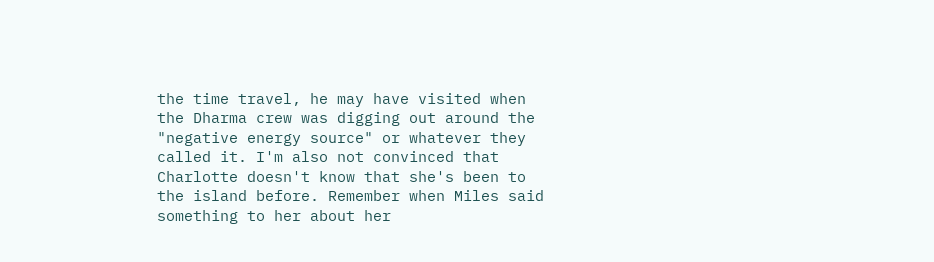the time travel, he may have visited when the Dharma crew was digging out around the "negative energy source" or whatever they called it. I'm also not convinced that Charlotte doesn't know that she's been to the island before. Remember when Miles said something to her about her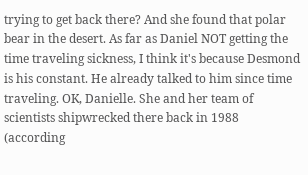trying to get back there? And she found that polar bear in the desert. As far as Daniel NOT getting the time traveling sickness, I think it's because Desmond is his constant. He already talked to him since time traveling. OK, Danielle. She and her team of scientists shipwrecked there back in 1988 (according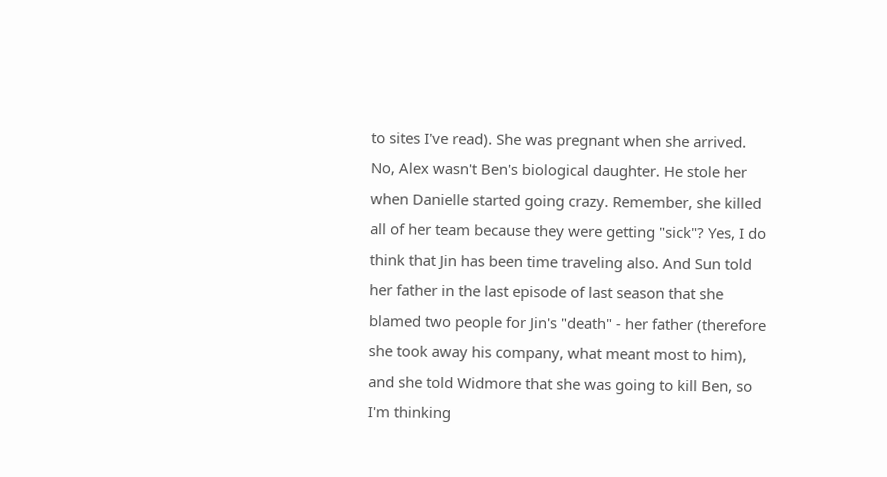to sites I've read). She was pregnant when she arrived. No, Alex wasn't Ben's biological daughter. He stole her when Danielle started going crazy. Remember, she killed all of her team because they were getting "sick"? Yes, I do think that Jin has been time traveling also. And Sun told her father in the last episode of last season that she blamed two people for Jin's "death" - her father (therefore she took away his company, what meant most to him), and she told Widmore that she was going to kill Ben, so I'm thinking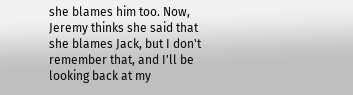she blames him too. Now, Jeremy thinks she said that she blames Jack, but I don't remember that, and I'll be looking back at my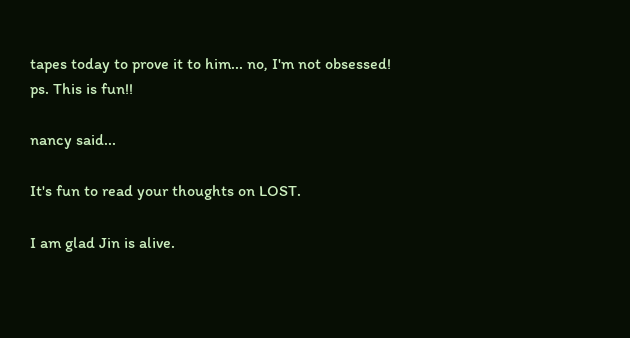tapes today to prove it to him... no, I'm not obsessed!
ps. This is fun!!

nancy said...

It's fun to read your thoughts on LOST.

I am glad Jin is alive.